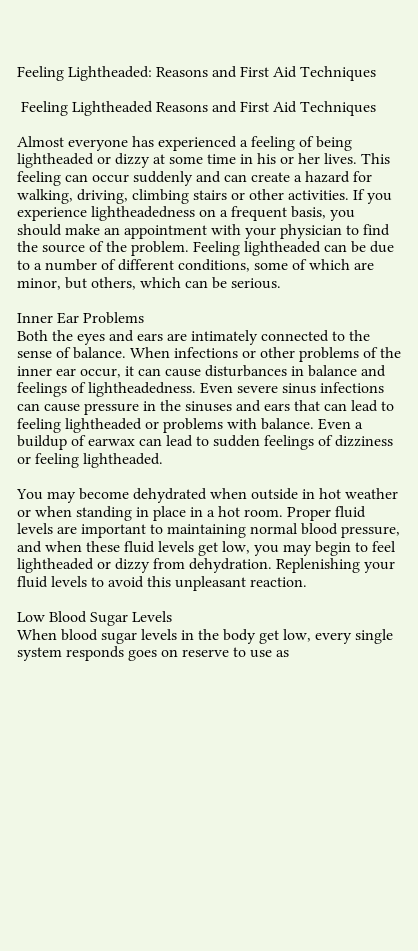Feeling Lightheaded: Reasons and First Aid Techniques

 Feeling Lightheaded Reasons and First Aid Techniques

Almost everyone has experienced a feeling of being lightheaded or dizzy at some time in his or her lives. This feeling can occur suddenly and can create a hazard for walking, driving, climbing stairs or other activities. If you experience lightheadedness on a frequent basis, you should make an appointment with your physician to find the source of the problem. Feeling lightheaded can be due to a number of different conditions, some of which are minor, but others, which can be serious.

Inner Ear Problems
Both the eyes and ears are intimately connected to the sense of balance. When infections or other problems of the inner ear occur, it can cause disturbances in balance and feelings of lightheadedness. Even severe sinus infections can cause pressure in the sinuses and ears that can lead to feeling lightheaded or problems with balance. Even a buildup of earwax can lead to sudden feelings of dizziness or feeling lightheaded.

You may become dehydrated when outside in hot weather or when standing in place in a hot room. Proper fluid levels are important to maintaining normal blood pressure, and when these fluid levels get low, you may begin to feel lightheaded or dizzy from dehydration. Replenishing your fluid levels to avoid this unpleasant reaction.

Low Blood Sugar Levels
When blood sugar levels in the body get low, every single system responds goes on reserve to use as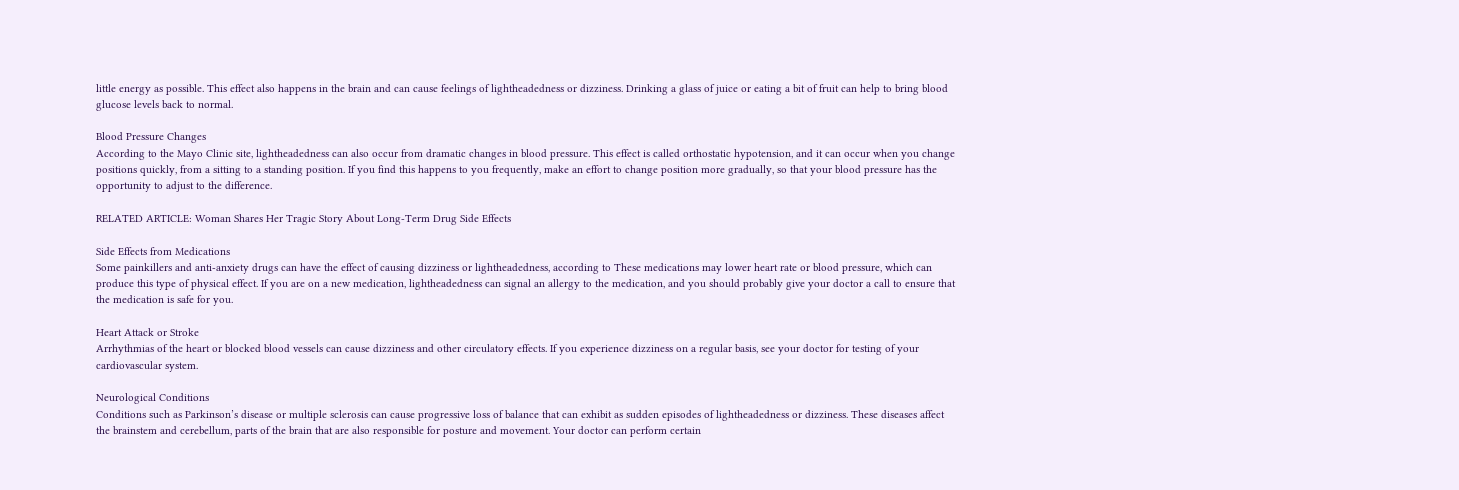little energy as possible. This effect also happens in the brain and can cause feelings of lightheadedness or dizziness. Drinking a glass of juice or eating a bit of fruit can help to bring blood glucose levels back to normal.

Blood Pressure Changes
According to the Mayo Clinic site, lightheadedness can also occur from dramatic changes in blood pressure. This effect is called orthostatic hypotension, and it can occur when you change positions quickly, from a sitting to a standing position. If you find this happens to you frequently, make an effort to change position more gradually, so that your blood pressure has the opportunity to adjust to the difference.

RELATED ARTICLE: Woman Shares Her Tragic Story About Long-Term Drug Side Effects

Side Effects from Medications
Some painkillers and anti-anxiety drugs can have the effect of causing dizziness or lightheadedness, according to These medications may lower heart rate or blood pressure, which can produce this type of physical effect. If you are on a new medication, lightheadedness can signal an allergy to the medication, and you should probably give your doctor a call to ensure that the medication is safe for you.

Heart Attack or Stroke
Arrhythmias of the heart or blocked blood vessels can cause dizziness and other circulatory effects. If you experience dizziness on a regular basis, see your doctor for testing of your cardiovascular system.

Neurological Conditions
Conditions such as Parkinson’s disease or multiple sclerosis can cause progressive loss of balance that can exhibit as sudden episodes of lightheadedness or dizziness. These diseases affect the brainstem and cerebellum, parts of the brain that are also responsible for posture and movement. Your doctor can perform certain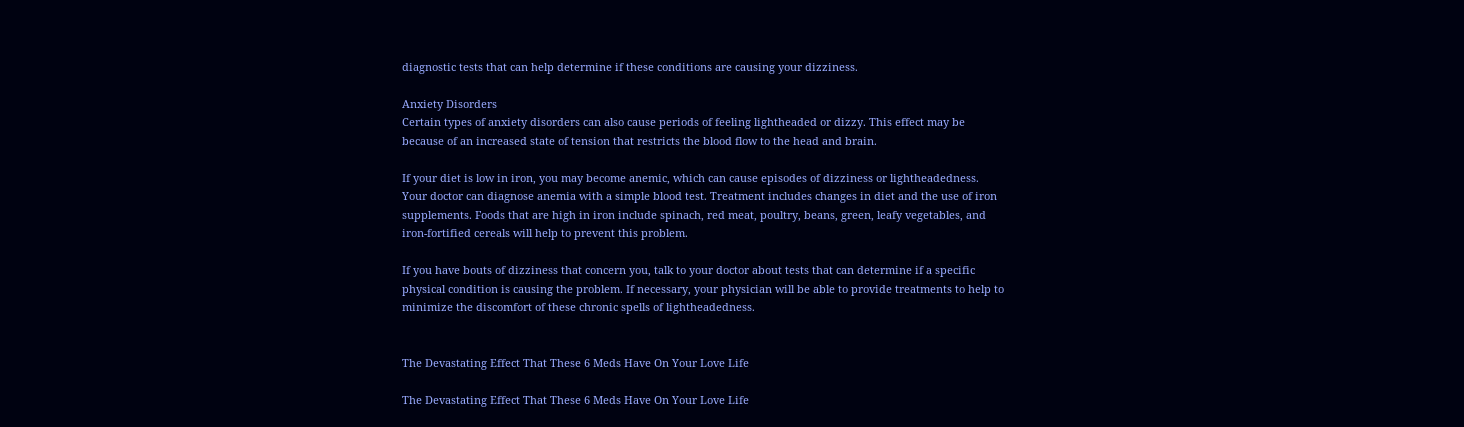diagnostic tests that can help determine if these conditions are causing your dizziness.

Anxiety Disorders
Certain types of anxiety disorders can also cause periods of feeling lightheaded or dizzy. This effect may be because of an increased state of tension that restricts the blood flow to the head and brain.

If your diet is low in iron, you may become anemic, which can cause episodes of dizziness or lightheadedness. Your doctor can diagnose anemia with a simple blood test. Treatment includes changes in diet and the use of iron supplements. Foods that are high in iron include spinach, red meat, poultry, beans, green, leafy vegetables, and iron-fortified cereals will help to prevent this problem.

If you have bouts of dizziness that concern you, talk to your doctor about tests that can determine if a specific physical condition is causing the problem. If necessary, your physician will be able to provide treatments to help to minimize the discomfort of these chronic spells of lightheadedness.


The Devastating Effect That These 6 Meds Have On Your Love Life

The Devastating Effect That These 6 Meds Have On Your Love Life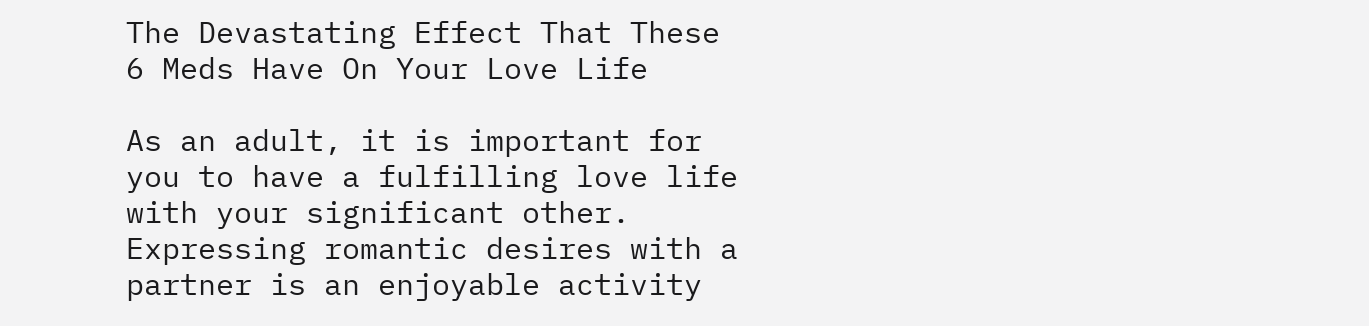The Devastating Effect That These 6 Meds Have On Your Love Life

As an adult, it is important for you to have a fulfilling love life with your significant other. Expressing romantic desires with a partner is an enjoyable activity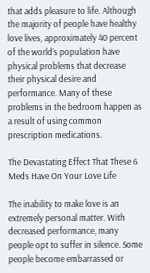that adds pleasure to life. Although the majority of people have healthy love lives, approximately 40 percent of the world’s population have physical problems that decrease their physical desire and performance. Many of these problems in the bedroom happen as a result of using common prescription medications.

The Devastating Effect That These 6 Meds Have On Your Love Life

The inability to make love is an extremely personal matter. With decreased performance, many people opt to suffer in silence. Some people become embarrassed or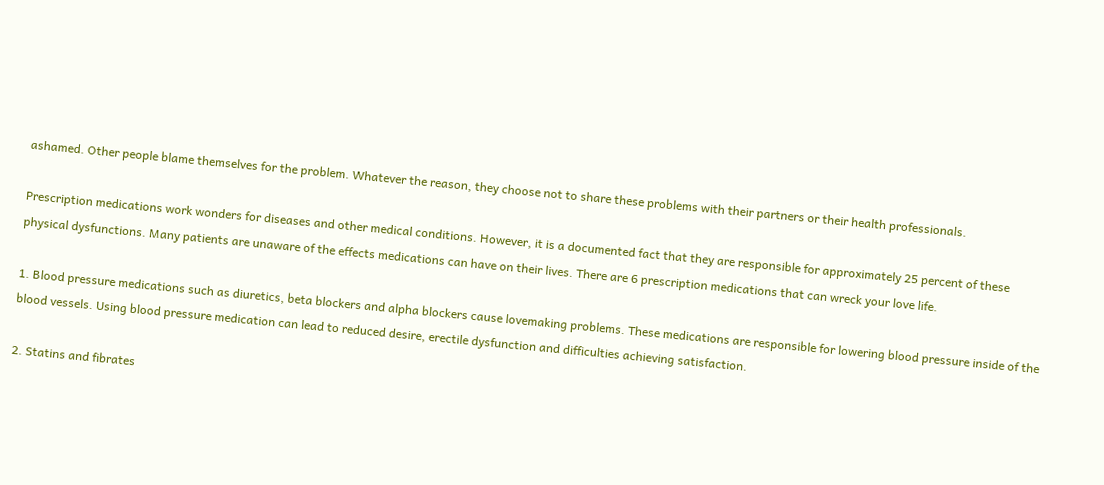ashamed. Other people blame themselves for the problem. Whatever the reason, they choose not to share these problems with their partners or their health professionals.

Prescription medications work wonders for diseases and other medical conditions. However, it is a documented fact that they are responsible for approximately 25 percent of these physical dysfunctions. Many patients are unaware of the effects medications can have on their lives. There are 6 prescription medications that can wreck your love life.

1. Blood pressure medications such as diuretics, beta blockers and alpha blockers cause lovemaking problems. These medications are responsible for lowering blood pressure inside of the blood vessels. Using blood pressure medication can lead to reduced desire, erectile dysfunction and difficulties achieving satisfaction.

2. Statins and fibrates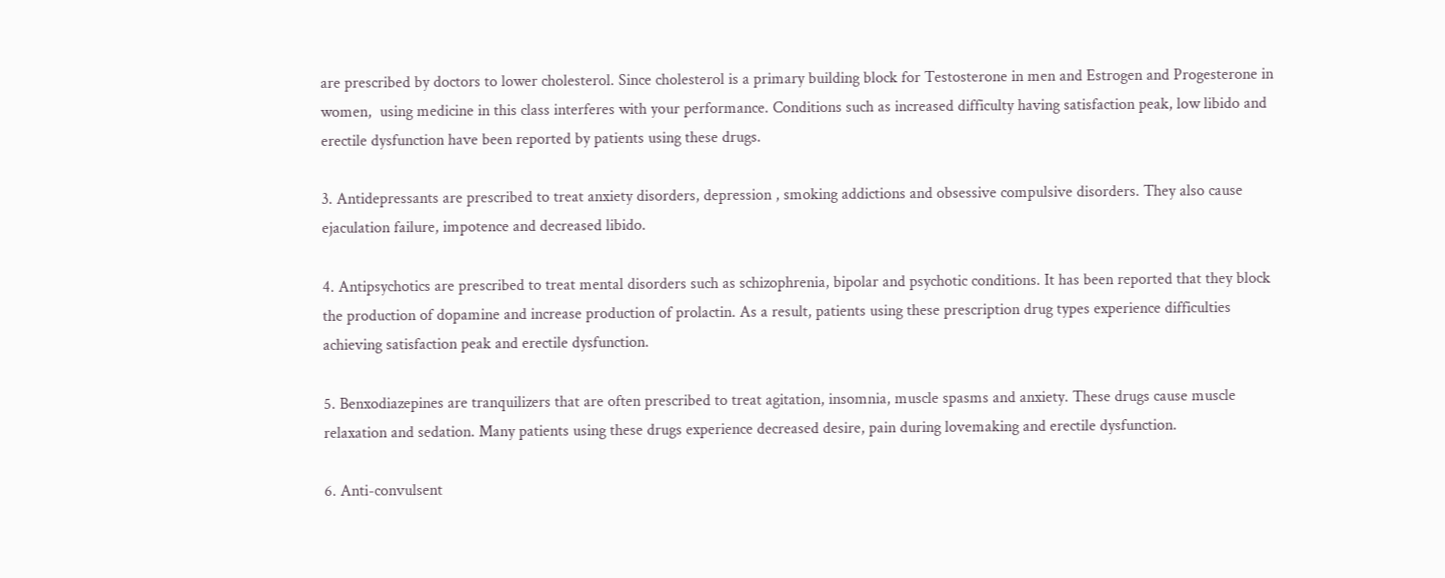are prescribed by doctors to lower cholesterol. Since cholesterol is a primary building block for Testosterone in men and Estrogen and Progesterone in women,  using medicine in this class interferes with your performance. Conditions such as increased difficulty having satisfaction peak, low libido and erectile dysfunction have been reported by patients using these drugs.

3. Antidepressants are prescribed to treat anxiety disorders, depression , smoking addictions and obsessive compulsive disorders. They also cause ejaculation failure, impotence and decreased libido.

4. Antipsychotics are prescribed to treat mental disorders such as schizophrenia, bipolar and psychotic conditions. It has been reported that they block the production of dopamine and increase production of prolactin. As a result, patients using these prescription drug types experience difficulties achieving satisfaction peak and erectile dysfunction.

5. Benxodiazepines are tranquilizers that are often prescribed to treat agitation, insomnia, muscle spasms and anxiety. These drugs cause muscle relaxation and sedation. Many patients using these drugs experience decreased desire, pain during lovemaking and erectile dysfunction.

6. Anti-convulsent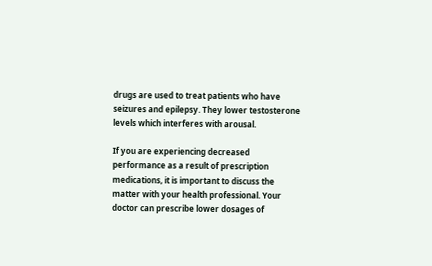drugs are used to treat patients who have seizures and epilepsy. They lower testosterone levels which interferes with arousal.

If you are experiencing decreased performance as a result of prescription medications, it is important to discuss the matter with your health professional. Your doctor can prescribe lower dosages of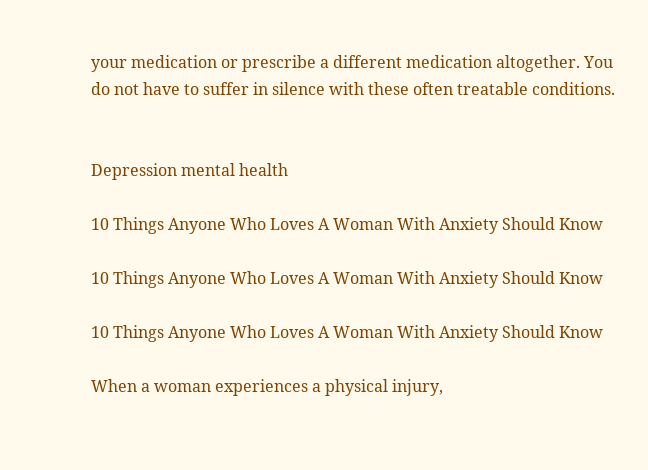your medication or prescribe a different medication altogether. You do not have to suffer in silence with these often treatable conditions.


Depression mental health

10 Things Anyone Who Loves A Woman With Anxiety Should Know

10 Things Anyone Who Loves A Woman With Anxiety Should Know

10 Things Anyone Who Loves A Woman With Anxiety Should Know

When a woman experiences a physical injury,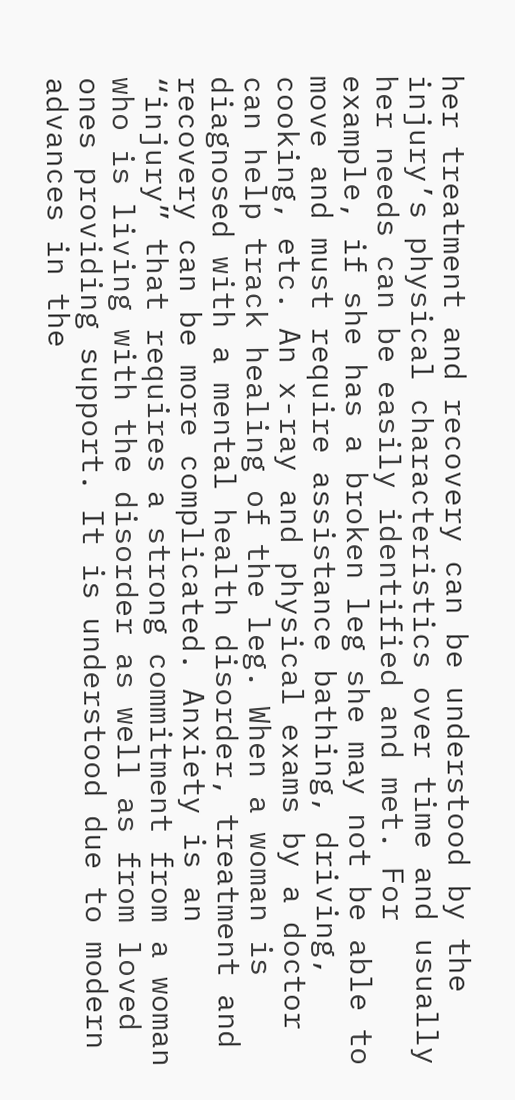her treatment and recovery can be understood by the injury’s physical characteristics over time and usually her needs can be easily identified and met. For example, if she has a broken leg she may not be able to move and must require assistance bathing, driving, cooking, etc. An x-ray and physical exams by a doctor can help track healing of the leg. When a woman is diagnosed with a mental health disorder, treatment and recovery can be more complicated. Anxiety is an “injury” that requires a strong commitment from a woman who is living with the disorder as well as from loved ones providing support. It is understood due to modern advances in the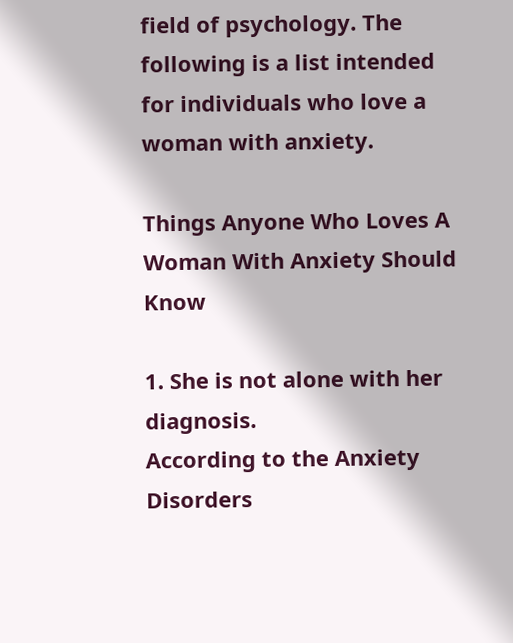field of psychology. The following is a list intended for individuals who love a woman with anxiety.

Things Anyone Who Loves A Woman With Anxiety Should Know

1. She is not alone with her diagnosis.
According to the Anxiety Disorders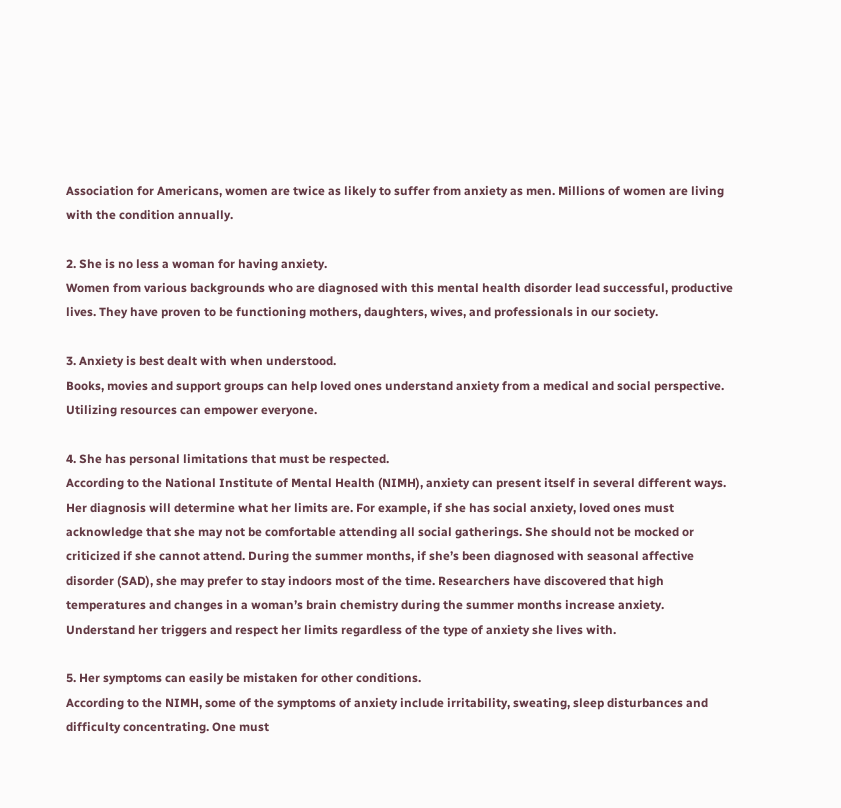Association for Americans, women are twice as likely to suffer from anxiety as men. Millions of women are living with the condition annually.

2. She is no less a woman for having anxiety.
Women from various backgrounds who are diagnosed with this mental health disorder lead successful, productive lives. They have proven to be functioning mothers, daughters, wives, and professionals in our society.

3. Anxiety is best dealt with when understood.
Books, movies and support groups can help loved ones understand anxiety from a medical and social perspective. Utilizing resources can empower everyone.

4. She has personal limitations that must be respected.
According to the National Institute of Mental Health (NIMH), anxiety can present itself in several different ways. Her diagnosis will determine what her limits are. For example, if she has social anxiety, loved ones must acknowledge that she may not be comfortable attending all social gatherings. She should not be mocked or criticized if she cannot attend. During the summer months, if she’s been diagnosed with seasonal affective disorder (SAD), she may prefer to stay indoors most of the time. Researchers have discovered that high temperatures and changes in a woman’s brain chemistry during the summer months increase anxiety. Understand her triggers and respect her limits regardless of the type of anxiety she lives with.

5. Her symptoms can easily be mistaken for other conditions.
According to the NIMH, some of the symptoms of anxiety include irritability, sweating, sleep disturbances and difficulty concentrating. One must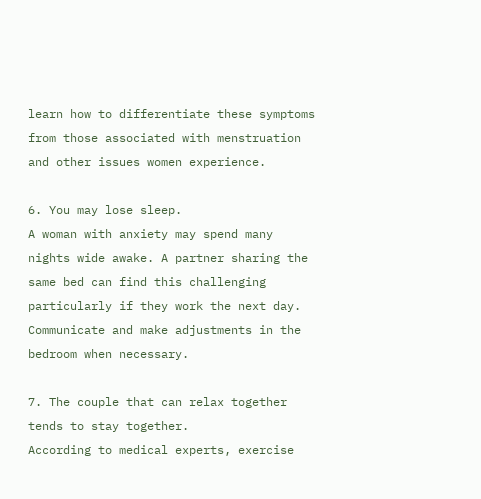learn how to differentiate these symptoms from those associated with menstruation and other issues women experience.

6. You may lose sleep.
A woman with anxiety may spend many nights wide awake. A partner sharing the same bed can find this challenging particularly if they work the next day. Communicate and make adjustments in the bedroom when necessary.

7. The couple that can relax together tends to stay together.
According to medical experts, exercise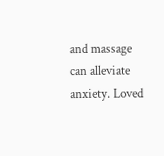and massage can alleviate anxiety. Loved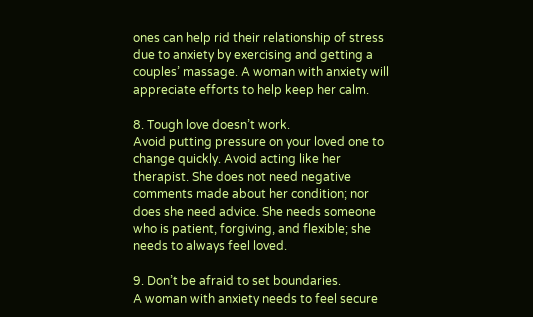ones can help rid their relationship of stress due to anxiety by exercising and getting a couples’ massage. A woman with anxiety will appreciate efforts to help keep her calm.

8. Tough love doesn’t work.
Avoid putting pressure on your loved one to change quickly. Avoid acting like her therapist. She does not need negative comments made about her condition; nor does she need advice. She needs someone who is patient, forgiving, and flexible; she needs to always feel loved.

9. Don’t be afraid to set boundaries.
A woman with anxiety needs to feel secure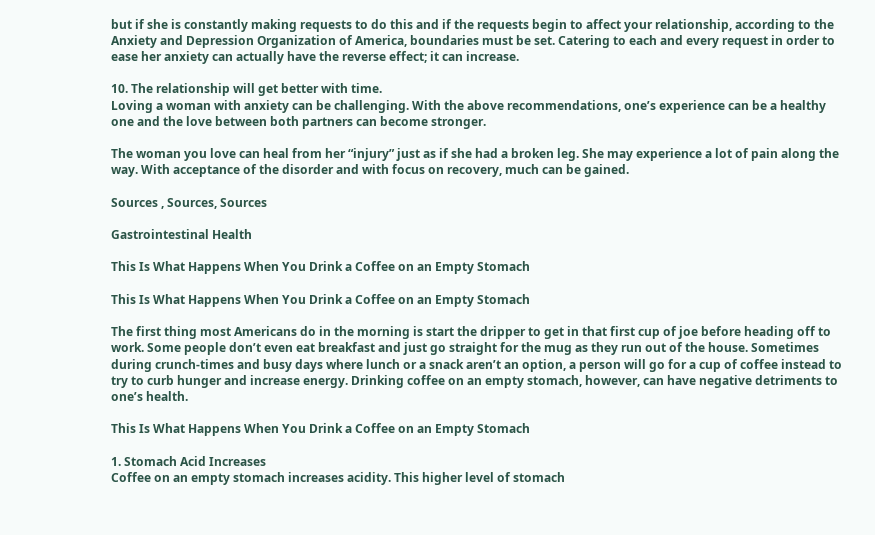but if she is constantly making requests to do this and if the requests begin to affect your relationship, according to the Anxiety and Depression Organization of America, boundaries must be set. Catering to each and every request in order to ease her anxiety can actually have the reverse effect; it can increase.

10. The relationship will get better with time.
Loving a woman with anxiety can be challenging. With the above recommendations, one’s experience can be a healthy one and the love between both partners can become stronger.

The woman you love can heal from her “injury” just as if she had a broken leg. She may experience a lot of pain along the way. With acceptance of the disorder and with focus on recovery, much can be gained.

Sources , Sources, Sources

Gastrointestinal Health

This Is What Happens When You Drink a Coffee on an Empty Stomach

This Is What Happens When You Drink a Coffee on an Empty Stomach

The first thing most Americans do in the morning is start the dripper to get in that first cup of joe before heading off to work. Some people don’t even eat breakfast and just go straight for the mug as they run out of the house. Sometimes during crunch-times and busy days where lunch or a snack aren’t an option, a person will go for a cup of coffee instead to try to curb hunger and increase energy. Drinking coffee on an empty stomach, however, can have negative detriments to one’s health.

This Is What Happens When You Drink a Coffee on an Empty Stomach

1. Stomach Acid Increases
Coffee on an empty stomach increases acidity. This higher level of stomach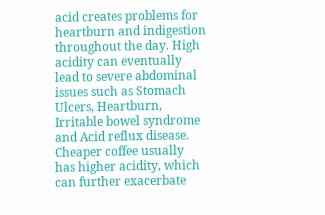acid creates problems for heartburn and indigestion throughout the day. High acidity can eventually lead to severe abdominal issues such as Stomach Ulcers, Heartburn, Irritable bowel syndrome and Acid reflux disease. Cheaper coffee usually has higher acidity, which can further exacerbate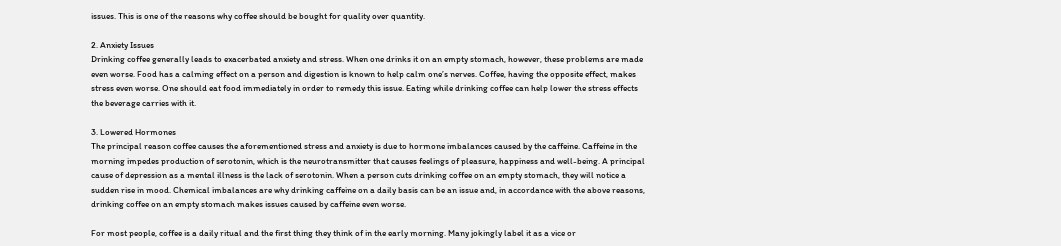issues. This is one of the reasons why coffee should be bought for quality over quantity.

2. Anxiety Issues
Drinking coffee generally leads to exacerbated anxiety and stress. When one drinks it on an empty stomach, however, these problems are made even worse. Food has a calming effect on a person and digestion is known to help calm one’s nerves. Coffee, having the opposite effect, makes stress even worse. One should eat food immediately in order to remedy this issue. Eating while drinking coffee can help lower the stress effects the beverage carries with it.

3. Lowered Hormones
The principal reason coffee causes the aforementioned stress and anxiety is due to hormone imbalances caused by the caffeine. Caffeine in the morning impedes production of serotonin, which is the neurotransmitter that causes feelings of pleasure, happiness and well-being. A principal cause of depression as a mental illness is the lack of serotonin. When a person cuts drinking coffee on an empty stomach, they will notice a sudden rise in mood. Chemical imbalances are why drinking caffeine on a daily basis can be an issue and, in accordance with the above reasons, drinking coffee on an empty stomach makes issues caused by caffeine even worse.

For most people, coffee is a daily ritual and the first thing they think of in the early morning. Many jokingly label it as a vice or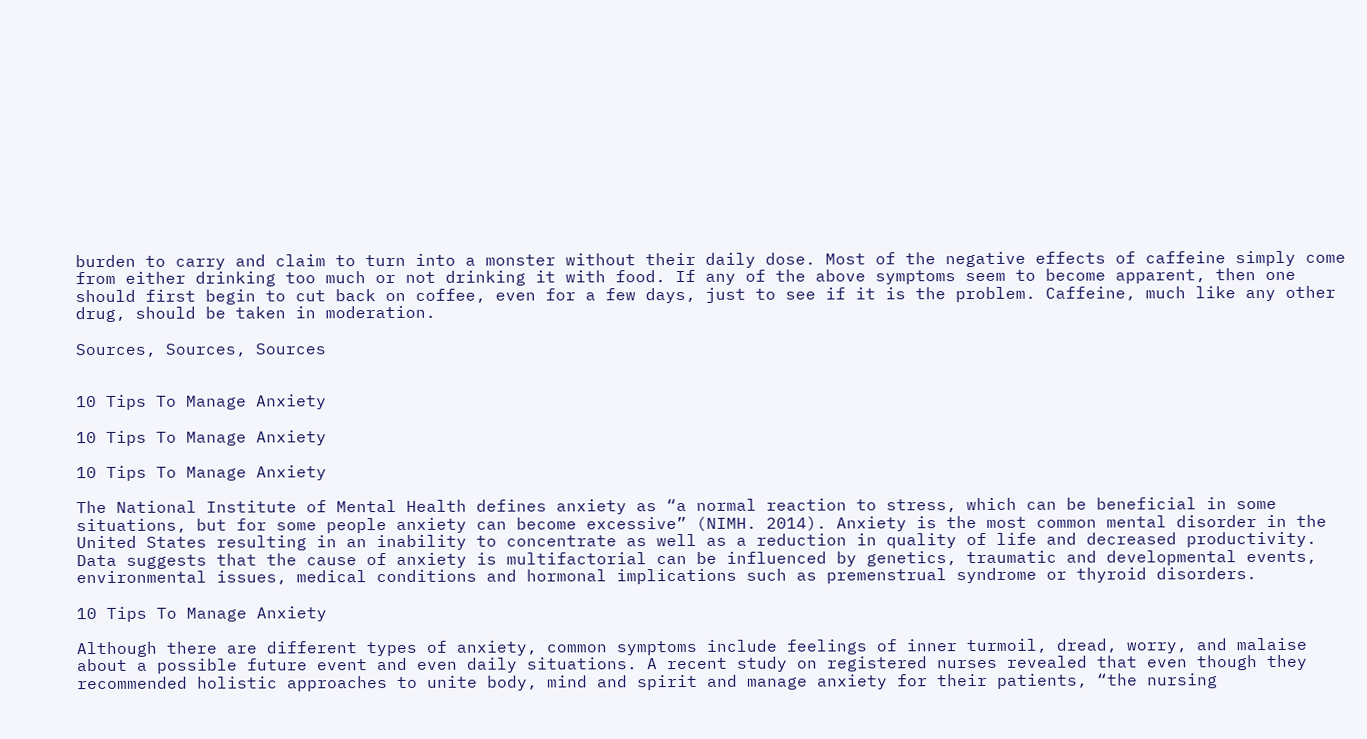burden to carry and claim to turn into a monster without their daily dose. Most of the negative effects of caffeine simply come from either drinking too much or not drinking it with food. If any of the above symptoms seem to become apparent, then one should first begin to cut back on coffee, even for a few days, just to see if it is the problem. Caffeine, much like any other drug, should be taken in moderation.

Sources, Sources, Sources


10 Tips To Manage Anxiety

10 Tips To Manage Anxiety

10 Tips To Manage Anxiety

The National Institute of Mental Health defines anxiety as “a normal reaction to stress, which can be beneficial in some situations, but for some people anxiety can become excessive” (NIMH. 2014). Anxiety is the most common mental disorder in the United States resulting in an inability to concentrate as well as a reduction in quality of life and decreased productivity. Data suggests that the cause of anxiety is multifactorial can be influenced by genetics, traumatic and developmental events, environmental issues, medical conditions and hormonal implications such as premenstrual syndrome or thyroid disorders.

10 Tips To Manage Anxiety

Although there are different types of anxiety, common symptoms include feelings of inner turmoil, dread, worry, and malaise about a possible future event and even daily situations. A recent study on registered nurses revealed that even though they recommended holistic approaches to unite body, mind and spirit and manage anxiety for their patients, “the nursing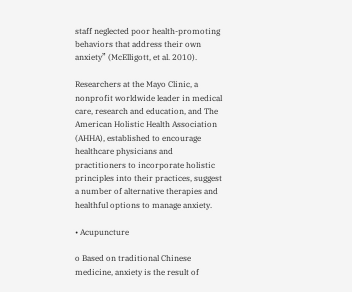staff neglected poor health-promoting behaviors that address their own anxiety” (McElligott, et al. 2010).

Researchers at the Mayo Clinic, a nonprofit worldwide leader in medical care, research and education, and The American Holistic Health Association (AHHA), established to encourage healthcare physicians and practitioners to incorporate holistic principles into their practices, suggest a number of alternative therapies and healthful options to manage anxiety.

• Acupuncture

o Based on traditional Chinese medicine, anxiety is the result of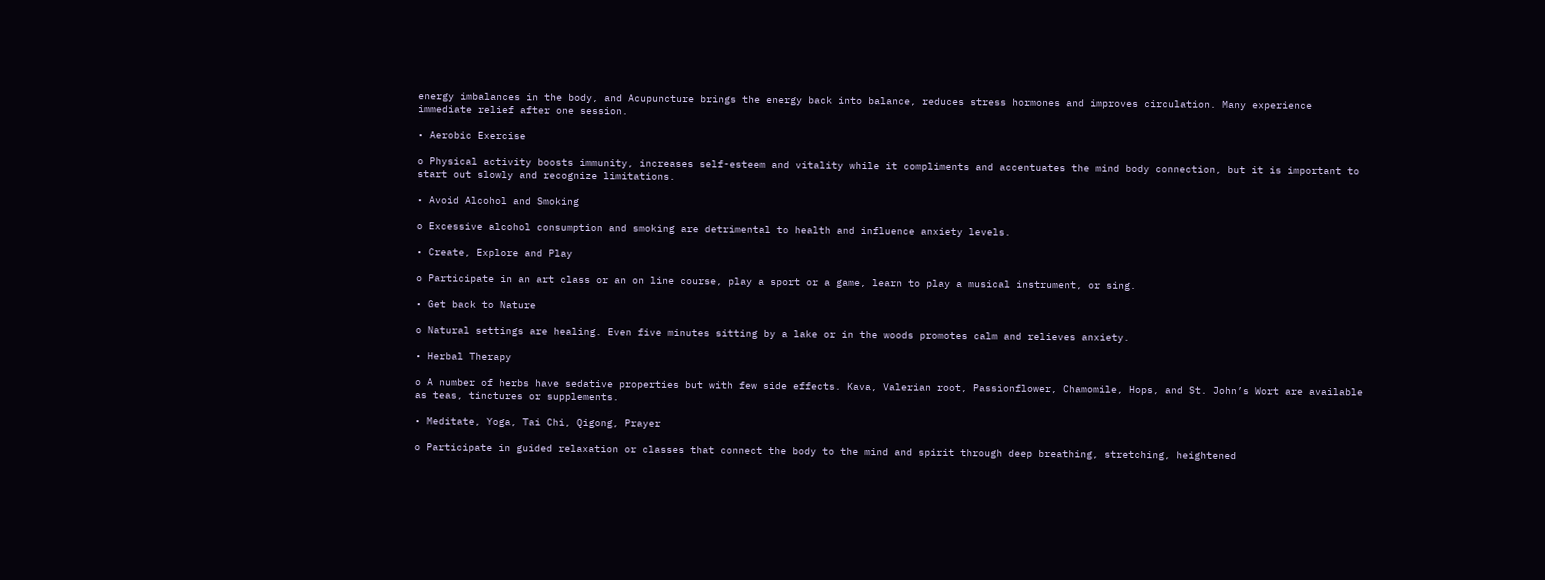energy imbalances in the body, and Acupuncture brings the energy back into balance, reduces stress hormones and improves circulation. Many experience immediate relief after one session.

• Aerobic Exercise

o Physical activity boosts immunity, increases self-esteem and vitality while it compliments and accentuates the mind body connection, but it is important to start out slowly and recognize limitations.

• Avoid Alcohol and Smoking

o Excessive alcohol consumption and smoking are detrimental to health and influence anxiety levels.

• Create, Explore and Play

o Participate in an art class or an on line course, play a sport or a game, learn to play a musical instrument, or sing.

• Get back to Nature

o Natural settings are healing. Even five minutes sitting by a lake or in the woods promotes calm and relieves anxiety.

• Herbal Therapy

o A number of herbs have sedative properties but with few side effects. Kava, Valerian root, Passionflower, Chamomile, Hops, and St. John’s Wort are available as teas, tinctures or supplements.

• Meditate, Yoga, Tai Chi, Qigong, Prayer

o Participate in guided relaxation or classes that connect the body to the mind and spirit through deep breathing, stretching, heightened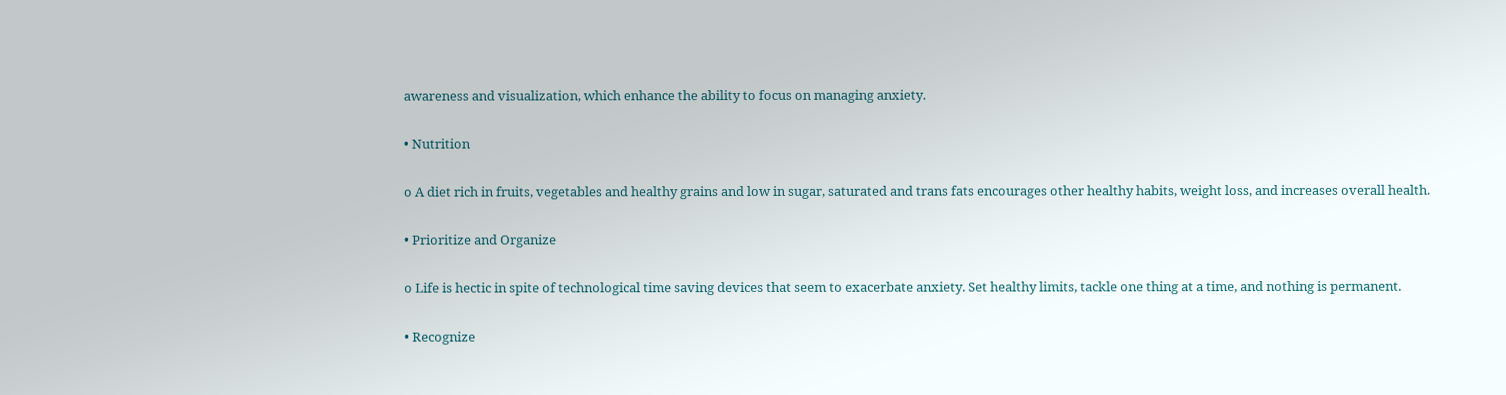awareness and visualization, which enhance the ability to focus on managing anxiety.

• Nutrition

o A diet rich in fruits, vegetables and healthy grains and low in sugar, saturated and trans fats encourages other healthy habits, weight loss, and increases overall health.

• Prioritize and Organize

o Life is hectic in spite of technological time saving devices that seem to exacerbate anxiety. Set healthy limits, tackle one thing at a time, and nothing is permanent.

• Recognize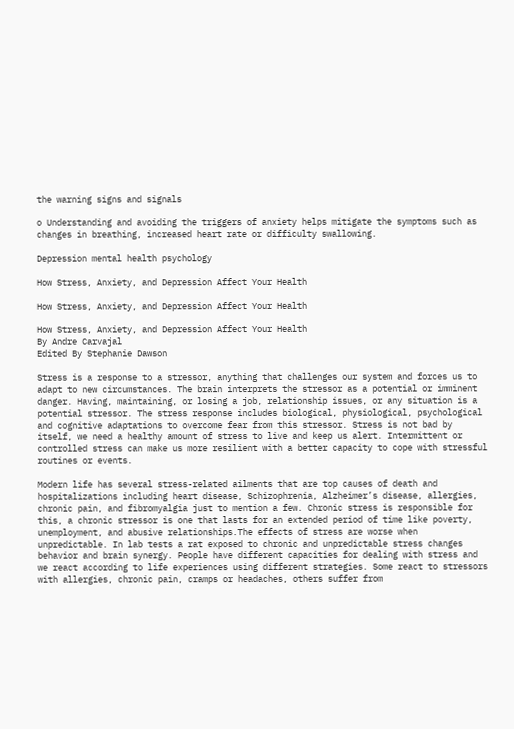the warning signs and signals

o Understanding and avoiding the triggers of anxiety helps mitigate the symptoms such as changes in breathing, increased heart rate or difficulty swallowing.

Depression mental health psychology

How Stress, Anxiety, and Depression Affect Your Health

How Stress, Anxiety, and Depression Affect Your Health

How Stress, Anxiety, and Depression Affect Your Health
By Andre Carvajal
Edited By Stephanie Dawson

Stress is a response to a stressor, anything that challenges our system and forces us to adapt to new circumstances. The brain interprets the stressor as a potential or imminent danger. Having, maintaining, or losing a job, relationship issues, or any situation is a potential stressor. The stress response includes biological, physiological, psychological and cognitive adaptations to overcome fear from this stressor. Stress is not bad by itself, we need a healthy amount of stress to live and keep us alert. Intermittent or controlled stress can make us more resilient with a better capacity to cope with stressful routines or events.

Modern life has several stress-related ailments that are top causes of death and hospitalizations including heart disease, Schizophrenia, Alzheimer’s disease, allergies, chronic pain, and fibromyalgia just to mention a few. Chronic stress is responsible for this, a chronic stressor is one that lasts for an extended period of time like poverty, unemployment, and abusive relationships.The effects of stress are worse when unpredictable. In lab tests a rat exposed to chronic and unpredictable stress changes behavior and brain synergy. People have different capacities for dealing with stress and we react according to life experiences using different strategies. Some react to stressors with allergies, chronic pain, cramps or headaches, others suffer from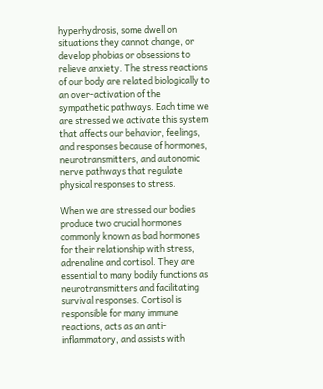hyperhydrosis, some dwell on situations they cannot change, or develop phobias or obsessions to relieve anxiety. The stress reactions of our body are related biologically to an over-activation of the sympathetic pathways. Each time we are stressed we activate this system that affects our behavior, feelings, and responses because of hormones, neurotransmitters, and autonomic nerve pathways that regulate physical responses to stress.

When we are stressed our bodies produce two crucial hormones commonly known as bad hormones for their relationship with stress, adrenaline and cortisol. They are essential to many bodily functions as neurotransmitters and facilitating survival responses. Cortisol is responsible for many immune reactions, acts as an anti-inflammatory, and assists with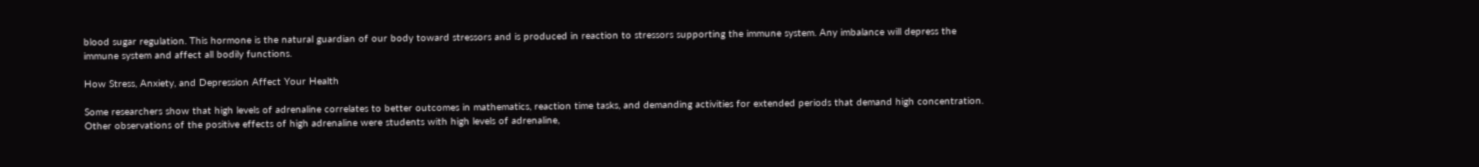blood sugar regulation. This hormone is the natural guardian of our body toward stressors and is produced in reaction to stressors supporting the immune system. Any imbalance will depress the immune system and affect all bodily functions.

How Stress, Anxiety, and Depression Affect Your Health

Some researchers show that high levels of adrenaline correlates to better outcomes in mathematics, reaction time tasks, and demanding activities for extended periods that demand high concentration. Other observations of the positive effects of high adrenaline were students with high levels of adrenaline,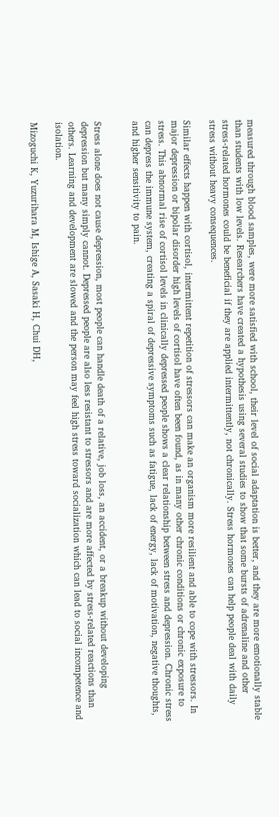measured through blood samples, were more satisfied with school, their level of social adaptation is better, and they are more emotionally stable than students with low levels. Researchers have created a hypothesis using several studies to show that some bursts of adrenaline and other stress-related hormones could be beneficial if they are applied intermittently, not chronically. Stress hormones can help people deal with daily stress without heavy consequences.

Similar effects happen with cortisol, intermittent repetition of stressors can make an organism more resilient and able to cope with stressors. In major depression or bipolar disorder high levels of cortisol have often been found, as in many other chronic conditions or chronic exposure to stress. This abnormal rise of cortisol levels in clinically depressed people shows a clear relationship between stress and depression. Chronic stress can depress the immune system, creating a spiral of depressive symptoms such as fatigue, lack of energy, lack of motivation, negative thoughts, and higher sensitivity to pain.


Stress alone does not cause depression, most people can handle death of a relative, job loss, an accident, or a breakup without developing depression but many simply cannot. Depressed people are also less resistant to stressors and are more affected by stress-related reactions than others. Learning and development are slowed and the person may feel high stress toward socialization which can lead to social incompetence and isolation.

Mizoguchi K, Yuzurihara M, Ishige A, Sasaki H, Chui DH,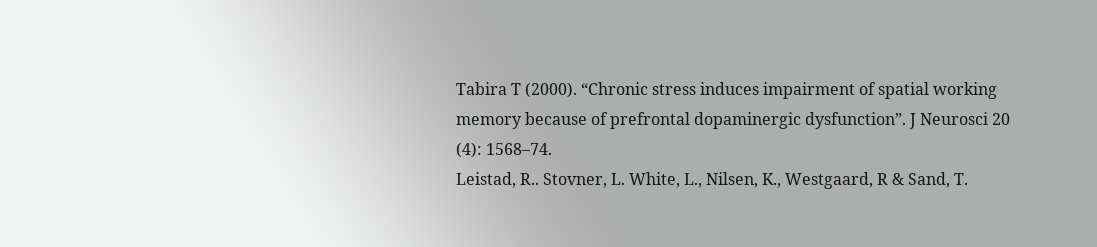Tabira T (2000). “Chronic stress induces impairment of spatial working memory because of prefrontal dopaminergic dysfunction”. J Neurosci 20 (4): 1568–74.
Leistad, R.. Stovner, L. White, L., Nilsen, K., Westgaard, R & Sand, T.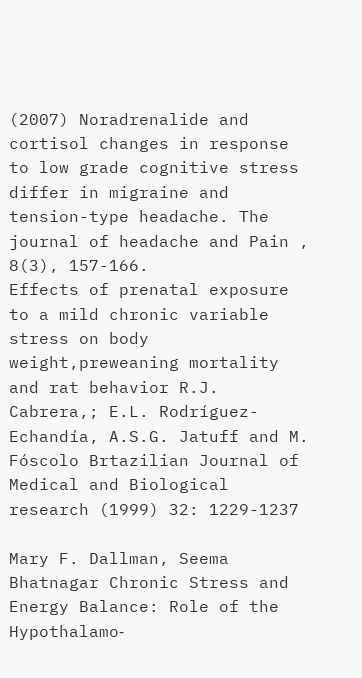(2007) Noradrenalide and cortisol changes in response to low grade cognitive stress differ in migraine and tension-type headache. The journal of headache and Pain , 8(3), 157-166.
Effects of prenatal exposure to a mild chronic variable stress on body weight,preweaning mortality and rat behavior R.J. Cabrera,; E.L. Rodríguez-Echandía, A.S.G. Jatuff and M. Fóscolo Brtazilian Journal of Medical and Biological research (1999) 32: 1229-1237

Mary F. Dallman, Seema Bhatnagar Chronic Stress and Energy Balance: Role of the Hypothalamo‐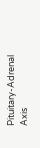Pituitary‐Adrenal Axis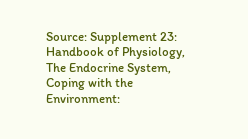Source: Supplement 23: Handbook of Physiology, The Endocrine System, Coping with the Environment: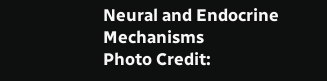Neural and Endocrine Mechanisms
Photo Credit: